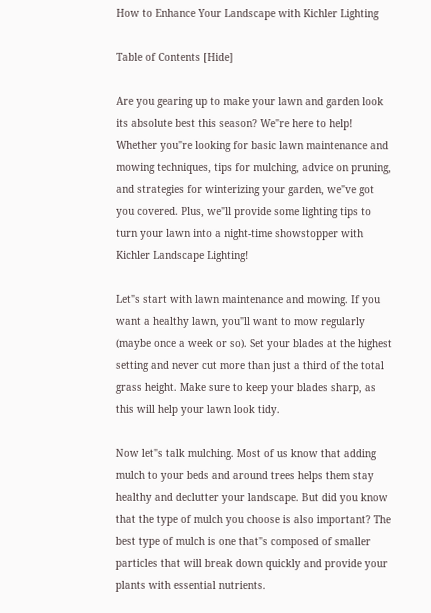How to Enhance Your Landscape with Kichler Lighting

Table of Contents [Hide]

Are you gearing up to make your lawn and garden look its absolute best this season? We"re here to help! Whether you"re looking for basic lawn maintenance and mowing techniques, tips for mulching, advice on pruning, and strategies for winterizing your garden, we"ve got you covered. Plus, we"ll provide some lighting tips to turn your lawn into a night-time showstopper with Kichler Landscape Lighting!

Let"s start with lawn maintenance and mowing. If you want a healthy lawn, you"ll want to mow regularly (maybe once a week or so). Set your blades at the highest setting and never cut more than just a third of the total grass height. Make sure to keep your blades sharp, as this will help your lawn look tidy.

Now let"s talk mulching. Most of us know that adding mulch to your beds and around trees helps them stay healthy and declutter your landscape. But did you know that the type of mulch you choose is also important? The best type of mulch is one that"s composed of smaller particles that will break down quickly and provide your plants with essential nutrients.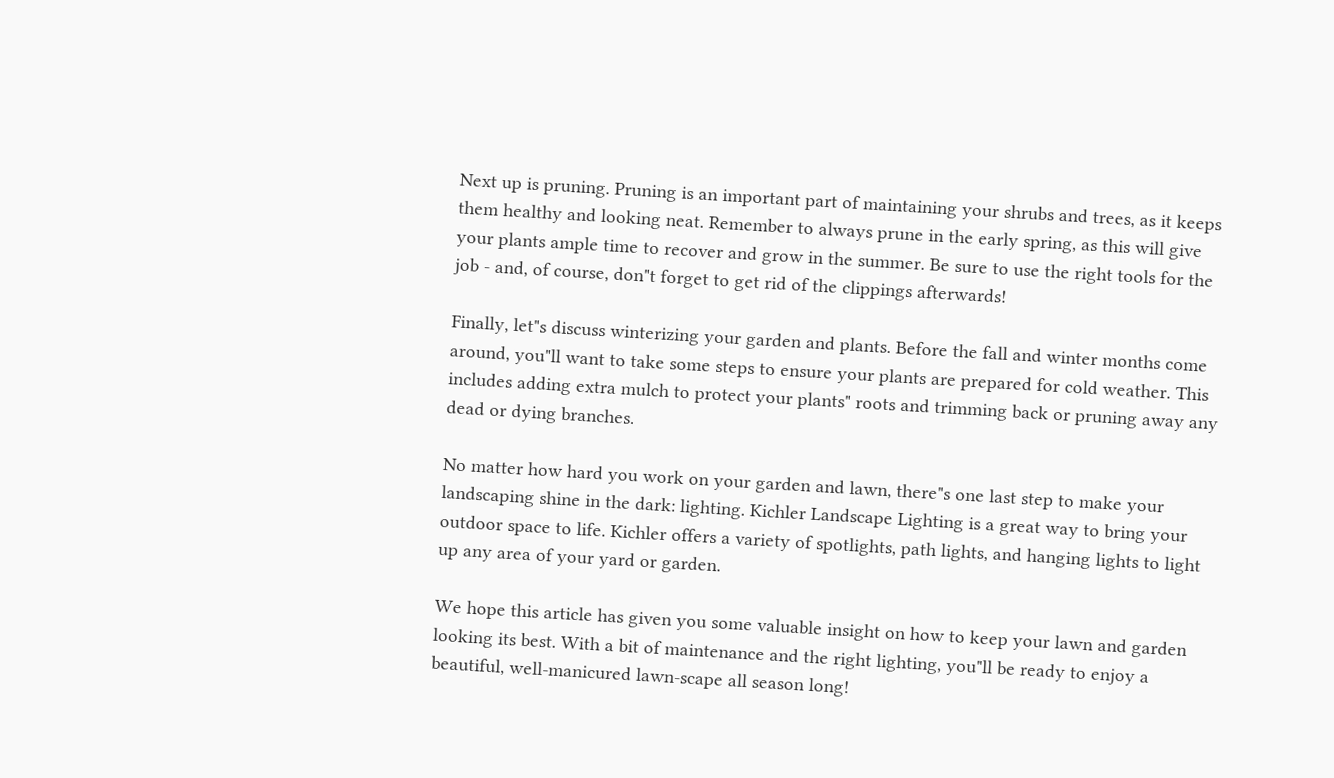Next up is pruning. Pruning is an important part of maintaining your shrubs and trees, as it keeps them healthy and looking neat. Remember to always prune in the early spring, as this will give your plants ample time to recover and grow in the summer. Be sure to use the right tools for the job - and, of course, don"t forget to get rid of the clippings afterwards!

Finally, let"s discuss winterizing your garden and plants. Before the fall and winter months come around, you"ll want to take some steps to ensure your plants are prepared for cold weather. This includes adding extra mulch to protect your plants" roots and trimming back or pruning away any dead or dying branches.

No matter how hard you work on your garden and lawn, there"s one last step to make your landscaping shine in the dark: lighting. Kichler Landscape Lighting is a great way to bring your outdoor space to life. Kichler offers a variety of spotlights, path lights, and hanging lights to light up any area of your yard or garden.

We hope this article has given you some valuable insight on how to keep your lawn and garden looking its best. With a bit of maintenance and the right lighting, you"ll be ready to enjoy a beautiful, well-manicured lawn-scape all season long!